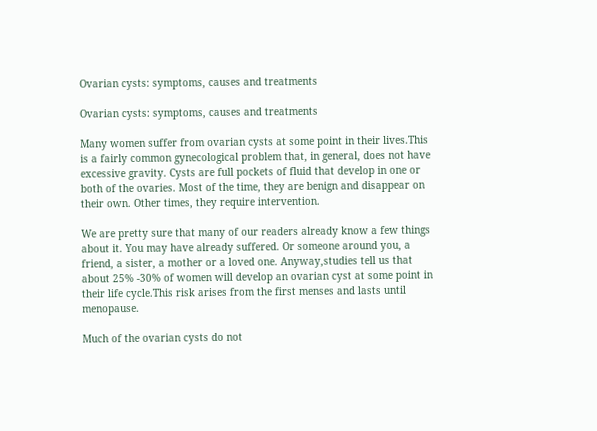Ovarian cysts: symptoms, causes and treatments

Ovarian cysts: symptoms, causes and treatments

Many women suffer from ovarian cysts at some point in their lives.This is a fairly common gynecological problem that, in general, does not have excessive gravity. Cysts are full pockets of fluid that develop in one or both of the ovaries. Most of the time, they are benign and disappear on their own. Other times, they require intervention.

We are pretty sure that many of our readers already know a few things about it. You may have already suffered. Or someone around you, a friend, a sister, a mother or a loved one. Anyway,studies tell us that about 25% -30% of women will develop an ovarian cyst at some point in their life cycle.This risk arises from the first menses and lasts until menopause.

Much of the ovarian cysts do not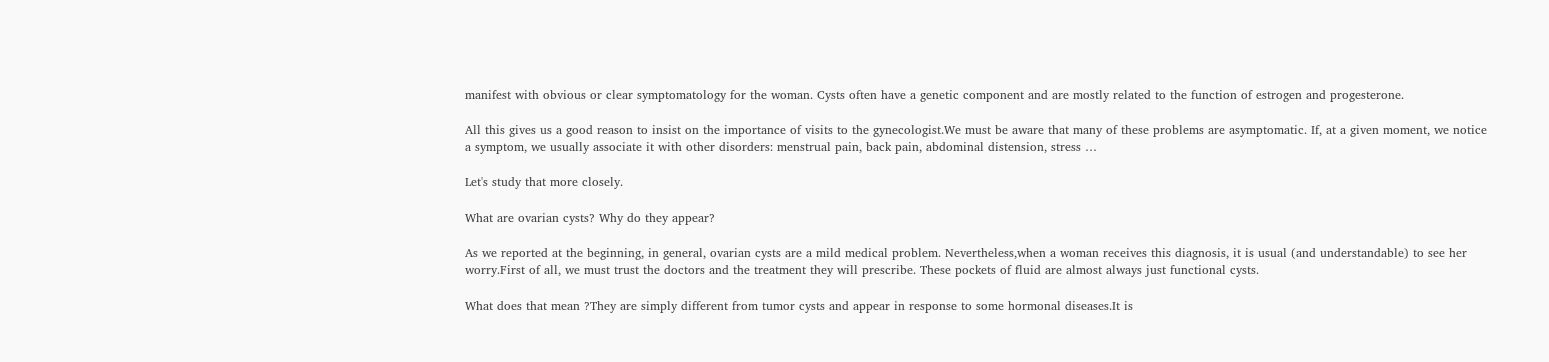manifest with obvious or clear symptomatology for the woman. Cysts often have a genetic component and are mostly related to the function of estrogen and progesterone.

All this gives us a good reason to insist on the importance of visits to the gynecologist.We must be aware that many of these problems are asymptomatic. If, at a given moment, we notice a symptom, we usually associate it with other disorders: menstrual pain, back pain, abdominal distension, stress …

Let's study that more closely.

What are ovarian cysts? Why do they appear?

As we reported at the beginning, in general, ovarian cysts are a mild medical problem. Nevertheless,when a woman receives this diagnosis, it is usual (and understandable) to see her worry.First of all, we must trust the doctors and the treatment they will prescribe. These pockets of fluid are almost always just functional cysts.

What does that mean ?They are simply different from tumor cysts and appear in response to some hormonal diseases.It is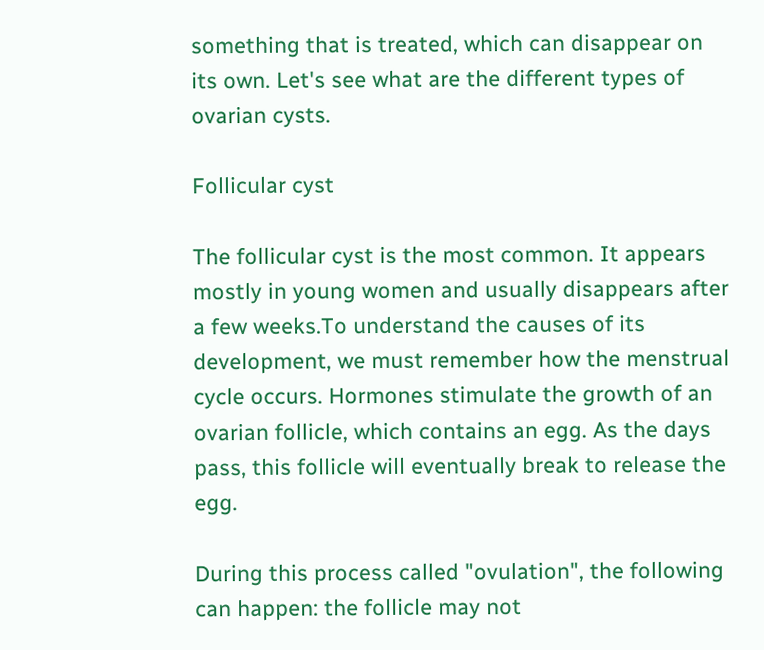something that is treated, which can disappear on its own. Let's see what are the different types of ovarian cysts.

Follicular cyst

The follicular cyst is the most common. It appears mostly in young women and usually disappears after a few weeks.To understand the causes of its development, we must remember how the menstrual cycle occurs. Hormones stimulate the growth of an ovarian follicle, which contains an egg. As the days pass, this follicle will eventually break to release the egg.

During this process called "ovulation", the following can happen: the follicle may not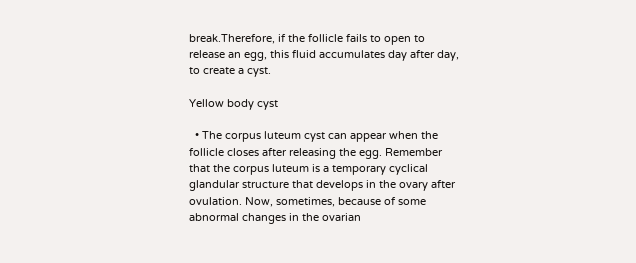break.Therefore, if the follicle fails to open to release an egg, this fluid accumulates day after day, to create a cyst.

Yellow body cyst

  • The corpus luteum cyst can appear when the follicle closes after releasing the egg. Remember that the corpus luteum is a temporary cyclical glandular structure that develops in the ovary after ovulation. Now, sometimes, because of some abnormal changes in the ovarian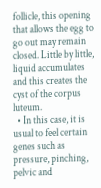follicle, this opening that allows the egg to go out may remain closed. Little by little, liquid accumulates and this creates the cyst of the corpus luteum.
  • In this case, it is usual to feel certain genes such as pressure, pinching, pelvic and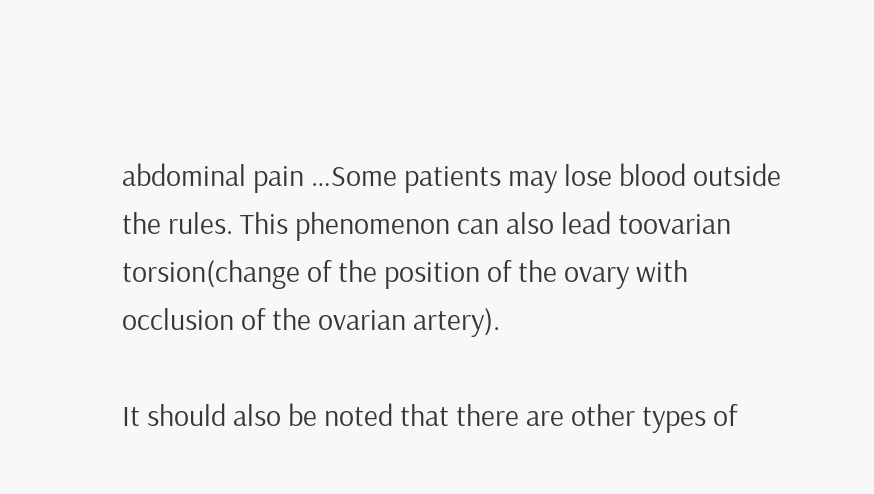abdominal pain …Some patients may lose blood outside the rules. This phenomenon can also lead toovarian torsion(change of the position of the ovary with occlusion of the ovarian artery).

It should also be noted that there are other types of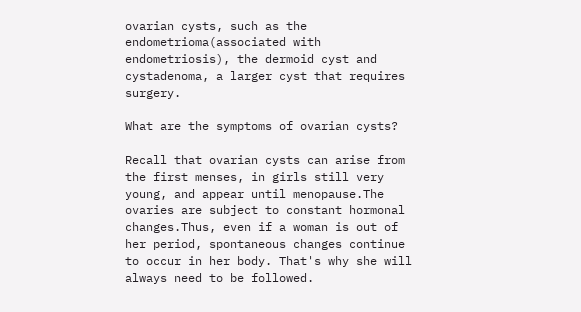ovarian cysts, such as the endometrioma(associated with endometriosis), the dermoid cyst and cystadenoma, a larger cyst that requires surgery.

What are the symptoms of ovarian cysts?

Recall that ovarian cysts can arise from the first menses, in girls still very young, and appear until menopause.The ovaries are subject to constant hormonal changes.Thus, even if a woman is out of her period, spontaneous changes continue to occur in her body. That's why she will always need to be followed.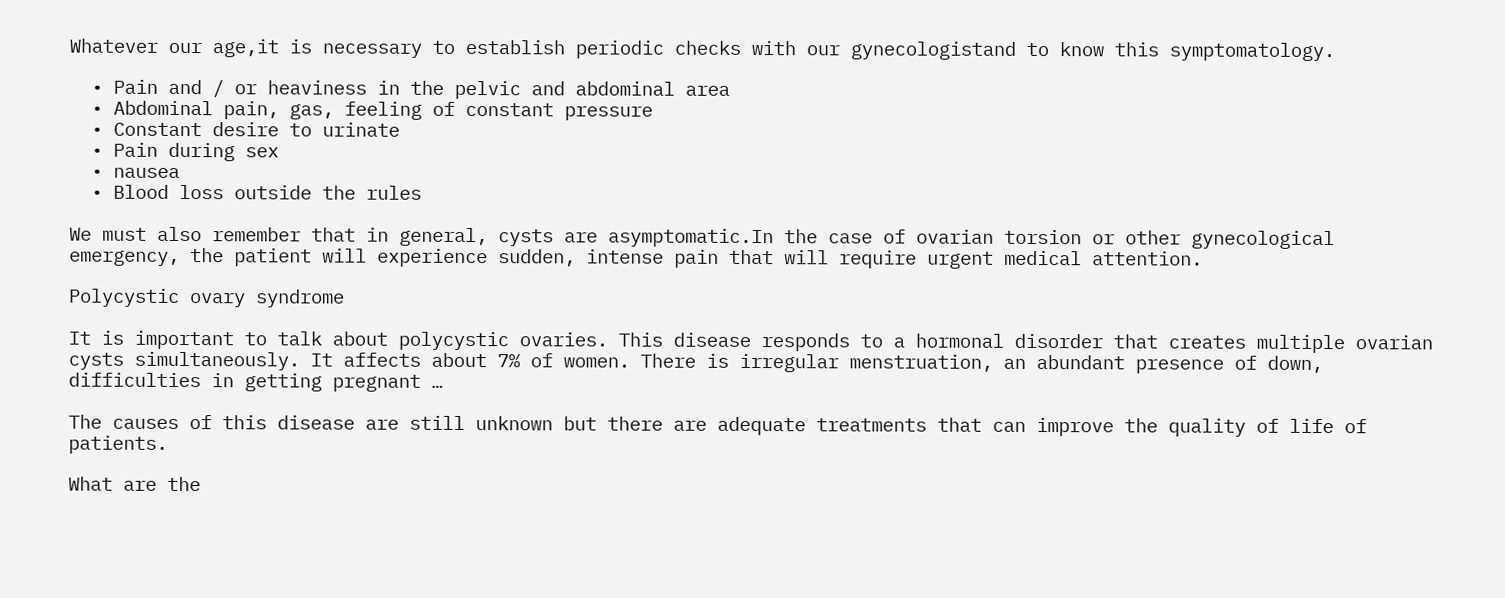Whatever our age,it is necessary to establish periodic checks with our gynecologistand to know this symptomatology.

  • Pain and / or heaviness in the pelvic and abdominal area
  • Abdominal pain, gas, feeling of constant pressure
  • Constant desire to urinate
  • Pain during sex
  • nausea
  • Blood loss outside the rules

We must also remember that in general, cysts are asymptomatic.In the case of ovarian torsion or other gynecological emergency, the patient will experience sudden, intense pain that will require urgent medical attention.

Polycystic ovary syndrome

It is important to talk about polycystic ovaries. This disease responds to a hormonal disorder that creates multiple ovarian cysts simultaneously. It affects about 7% of women. There is irregular menstruation, an abundant presence of down, difficulties in getting pregnant …

The causes of this disease are still unknown but there are adequate treatments that can improve the quality of life of patients.

What are the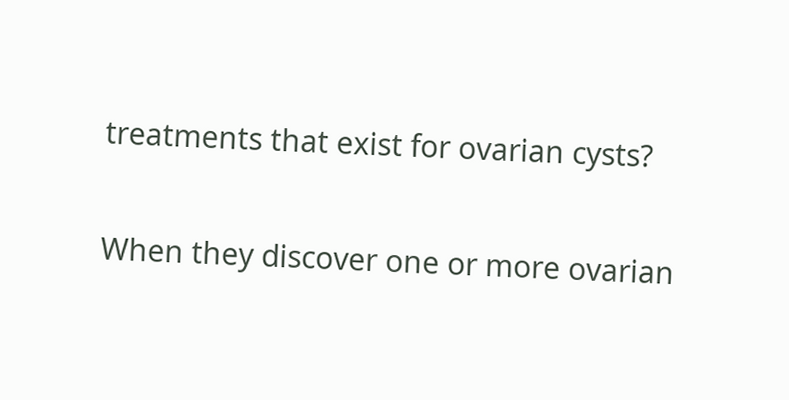treatments that exist for ovarian cysts?

When they discover one or more ovarian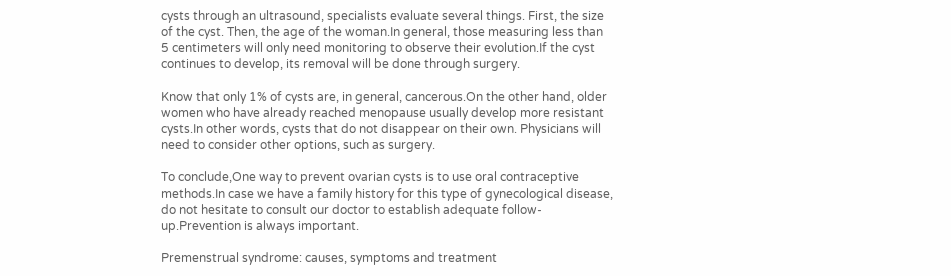cysts through an ultrasound, specialists evaluate several things. First, the size of the cyst. Then, the age of the woman.In general, those measuring less than 5 centimeters will only need monitoring to observe their evolution.If the cyst continues to develop, its removal will be done through surgery.

Know that only 1% of cysts are, in general, cancerous.On the other hand, older women who have already reached menopause usually develop more resistant cysts.In other words, cysts that do not disappear on their own. Physicians will need to consider other options, such as surgery.

To conclude,One way to prevent ovarian cysts is to use oral contraceptive methods.In case we have a family history for this type of gynecological disease, do not hesitate to consult our doctor to establish adequate follow-up.Prevention is always important.

Premenstrual syndrome: causes, symptoms and treatment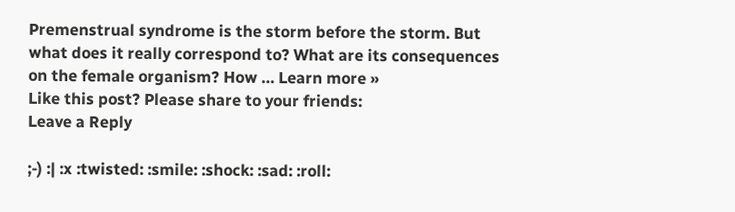Premenstrual syndrome is the storm before the storm. But what does it really correspond to? What are its consequences on the female organism? How … Learn more »
Like this post? Please share to your friends:
Leave a Reply

;-) :| :x :twisted: :smile: :shock: :sad: :roll: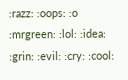:razz: :oops: :o :mrgreen: :lol: :idea: :grin: :evil: :cry: :cool: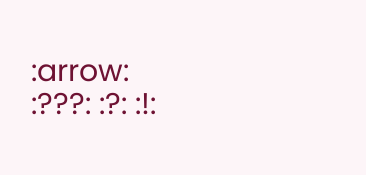:arrow: :???: :?: :!: